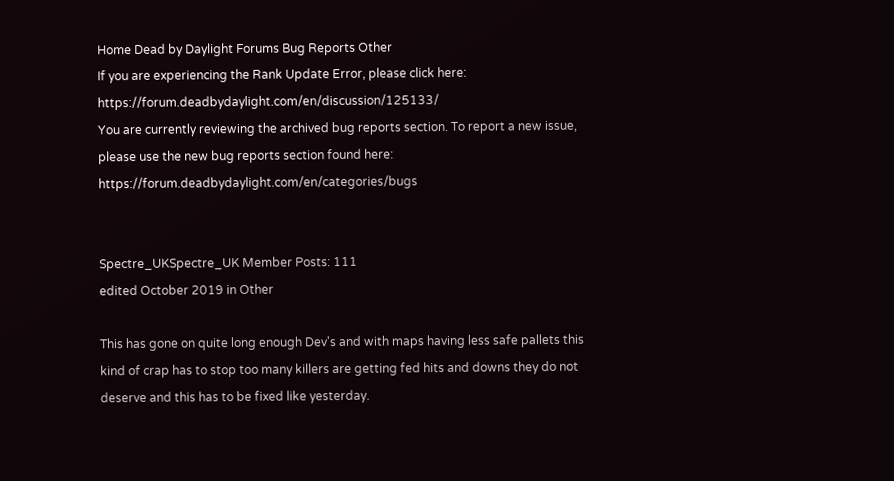Home Dead by Daylight Forums Bug Reports Other
If you are experiencing the Rank Update Error, please click here: https://forum.deadbydaylight.com/en/discussion/125133/
You are currently reviewing the archived bug reports section. To report a new issue, please use the new bug reports section found here: https://forum.deadbydaylight.com/en/categories/bugs


Spectre_UKSpectre_UK Member Posts: 111
edited October 2019 in Other

This has gone on quite long enough Dev's and with maps having less safe pallets this kind of crap has to stop too many killers are getting fed hits and downs they do not deserve and this has to be fixed like yesterday.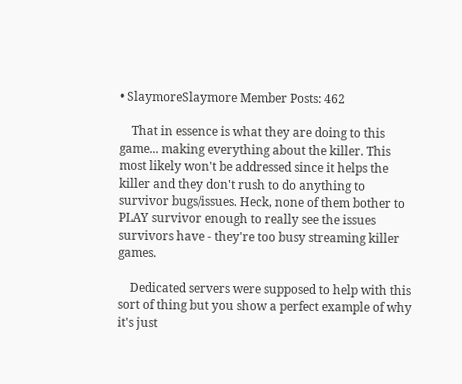• SlaymoreSlaymore Member Posts: 462

    That in essence is what they are doing to this game... making everything about the killer. This most likely won't be addressed since it helps the killer and they don't rush to do anything to survivor bugs/issues. Heck, none of them bother to PLAY survivor enough to really see the issues survivors have - they're too busy streaming killer games.

    Dedicated servers were supposed to help with this sort of thing but you show a perfect example of why it's just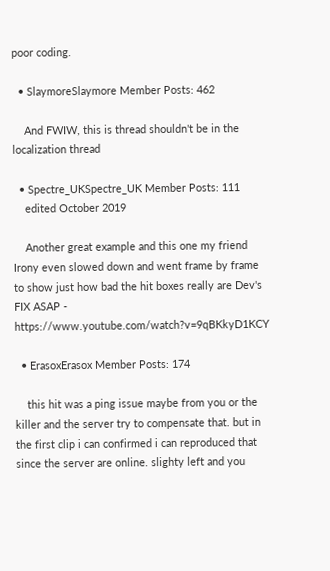poor coding.

  • SlaymoreSlaymore Member Posts: 462

    And FWIW, this is thread shouldn't be in the localization thread

  • Spectre_UKSpectre_UK Member Posts: 111
    edited October 2019

    Another great example and this one my friend Irony even slowed down and went frame by frame to show just how bad the hit boxes really are Dev's FIX ASAP - https://www.youtube.com/watch?v=9qBKkyD1KCY

  • ErasoxErasox Member Posts: 174

    this hit was a ping issue maybe from you or the killer and the server try to compensate that. but in the first clip i can confirmed i can reproduced that since the server are online. slighty left and you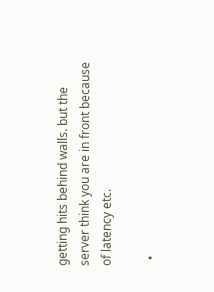getting hits behind walls. but the server think you are in front because of latency etc.

  •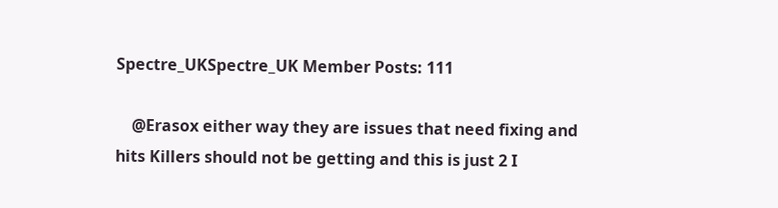Spectre_UKSpectre_UK Member Posts: 111

    @Erasox either way they are issues that need fixing and hits Killers should not be getting and this is just 2 I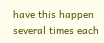have this happen several times each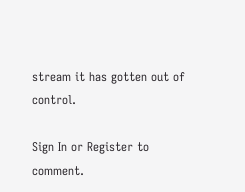stream it has gotten out of control.

Sign In or Register to comment.